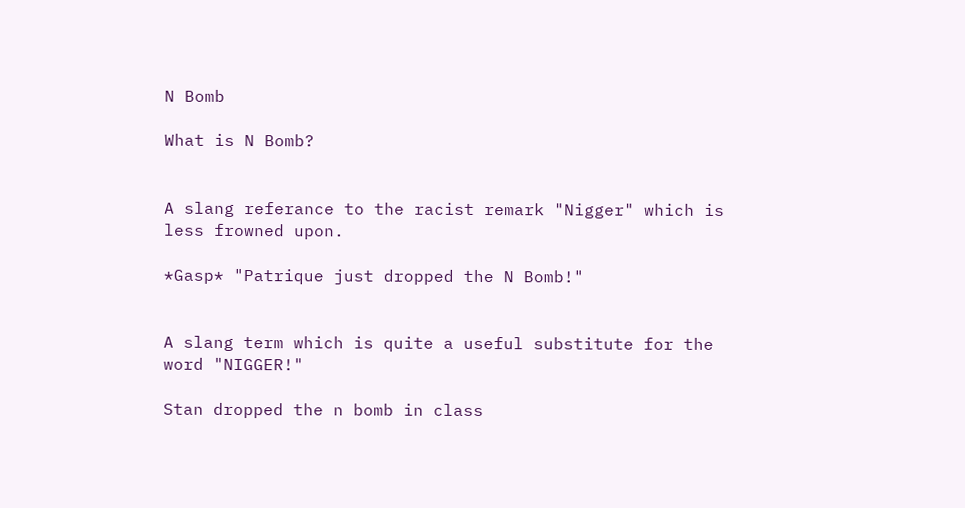N Bomb

What is N Bomb?


A slang referance to the racist remark "Nigger" which is less frowned upon.

*Gasp* "Patrique just dropped the N Bomb!"


A slang term which is quite a useful substitute for the word "NIGGER!"

Stan dropped the n bomb in class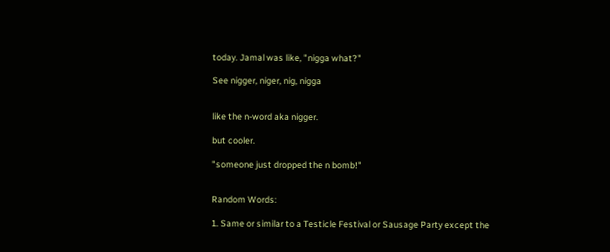today. Jamal was like, "nigga what?"

See nigger, niger, nig, nigga


like the n-word aka nigger.

but cooler.

"someone just dropped the n bomb!"


Random Words:

1. Same or similar to a Testicle Festival or Sausage Party except the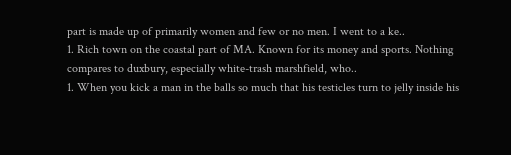part is made up of primarily women and few or no men. I went to a ke..
1. Rich town on the coastal part of MA. Known for its money and sports. Nothing compares to duxbury, especially white-trash marshfield, who..
1. When you kick a man in the balls so much that his testicles turn to jelly inside his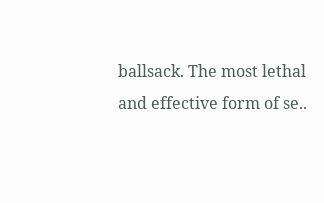ballsack. The most lethal and effective form of se..